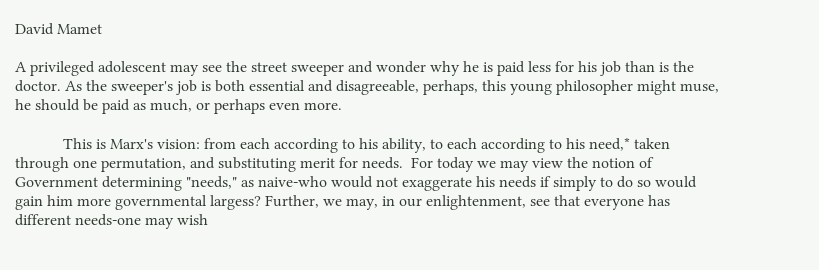David Mamet

A privileged adolescent may see the street sweeper and wonder why he is paid less for his job than is the doctor. As the sweeper's job is both essential and disagreeable, perhaps, this young philosopher might muse, he should be paid as much, or perhaps even more.

            This is Marx's vision: from each according to his ability, to each according to his need,* taken through one permutation, and substituting merit for needs.  For today we may view the notion of Government determining "needs," as naive-who would not exaggerate his needs if simply to do so would gain him more governmental largess? Further, we may, in our enlightenment, see that everyone has different needs-one may wish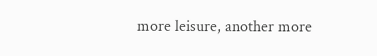more leisure, another more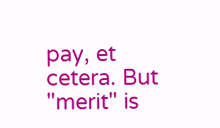pay, et cetera. But "merit" is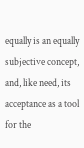equally is an equally subjective concept, and, like need, its acceptance as a tool for the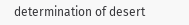determination of desert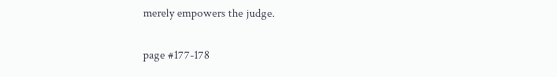merely empowers the judge.

page #177-178